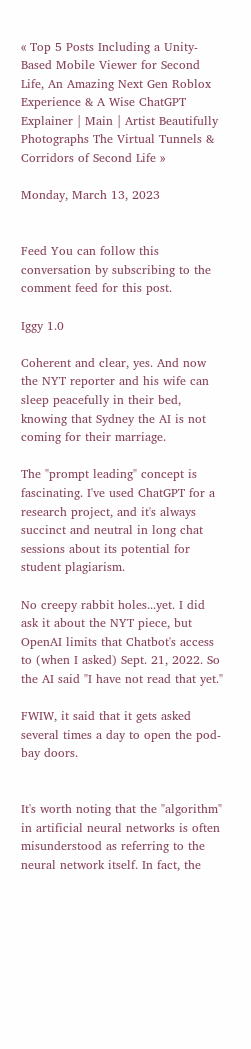« Top 5 Posts Including a Unity-Based Mobile Viewer for Second Life, An Amazing Next Gen Roblox Experience & A Wise ChatGPT Explainer | Main | Artist Beautifully Photographs The Virtual Tunnels & Corridors of Second Life »

Monday, March 13, 2023


Feed You can follow this conversation by subscribing to the comment feed for this post.

Iggy 1.0

Coherent and clear, yes. And now the NYT reporter and his wife can sleep peacefully in their bed, knowing that Sydney the AI is not coming for their marriage.

The "prompt leading" concept is fascinating. I've used ChatGPT for a research project, and it's always succinct and neutral in long chat sessions about its potential for student plagiarism.

No creepy rabbit holes...yet. I did ask it about the NYT piece, but OpenAI limits that Chatbot's access to (when I asked) Sept. 21, 2022. So the AI said "I have not read that yet."

FWIW, it said that it gets asked several times a day to open the pod-bay doors.


It's worth noting that the "algorithm" in artificial neural networks is often misunderstood as referring to the neural network itself. In fact, the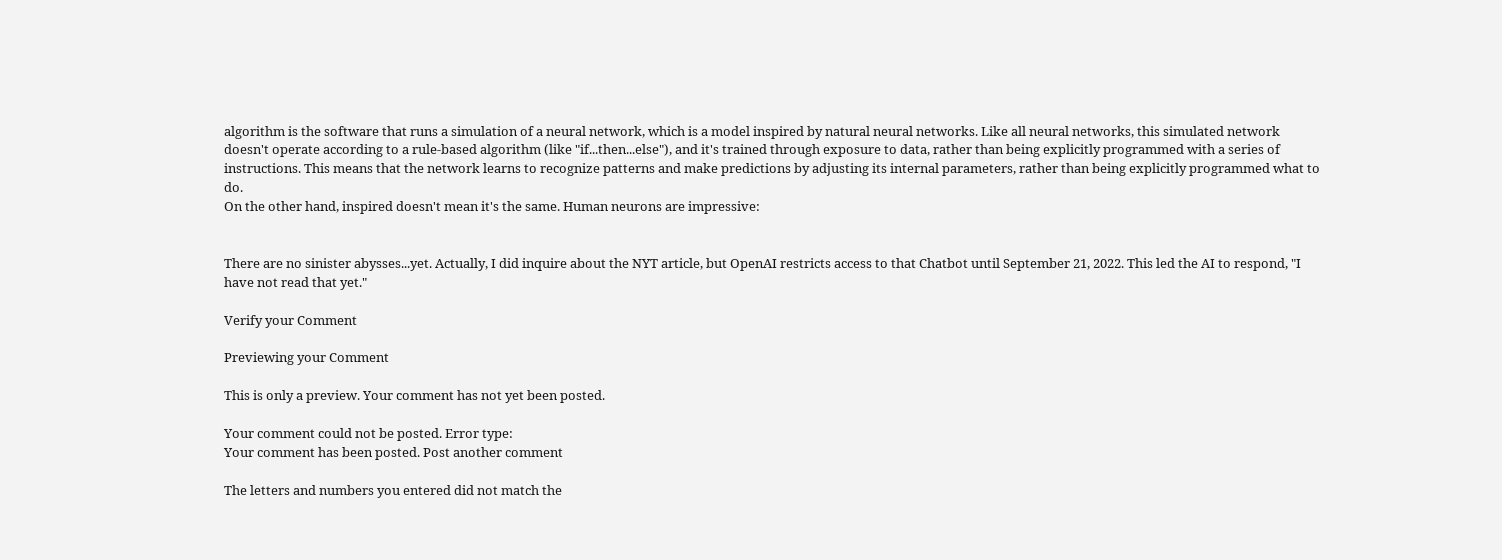algorithm is the software that runs a simulation of a neural network, which is a model inspired by natural neural networks. Like all neural networks, this simulated network doesn't operate according to a rule-based algorithm (like "if...then...else"), and it's trained through exposure to data, rather than being explicitly programmed with a series of instructions. This means that the network learns to recognize patterns and make predictions by adjusting its internal parameters, rather than being explicitly programmed what to do.
On the other hand, inspired doesn't mean it's the same. Human neurons are impressive:


There are no sinister abysses...yet. Actually, I did inquire about the NYT article, but OpenAI restricts access to that Chatbot until September 21, 2022. This led the AI to respond, "I have not read that yet."

Verify your Comment

Previewing your Comment

This is only a preview. Your comment has not yet been posted.

Your comment could not be posted. Error type:
Your comment has been posted. Post another comment

The letters and numbers you entered did not match the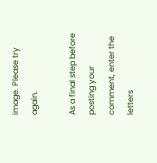image. Please try again.

As a final step before posting your comment, enter the letters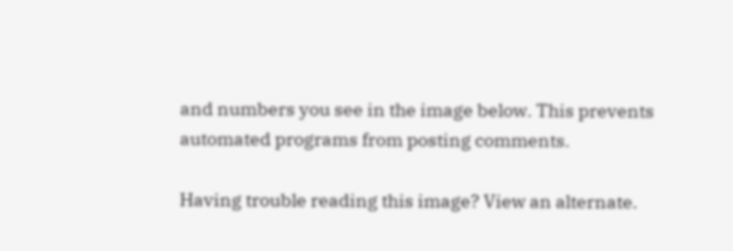and numbers you see in the image below. This prevents automated programs from posting comments.

Having trouble reading this image? View an alternate.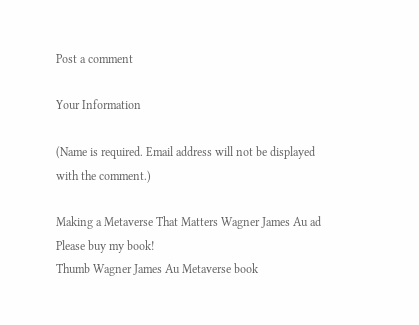Post a comment

Your Information

(Name is required. Email address will not be displayed with the comment.)

Making a Metaverse That Matters Wagner James Au ad
Please buy my book!
Thumb Wagner James Au Metaverse book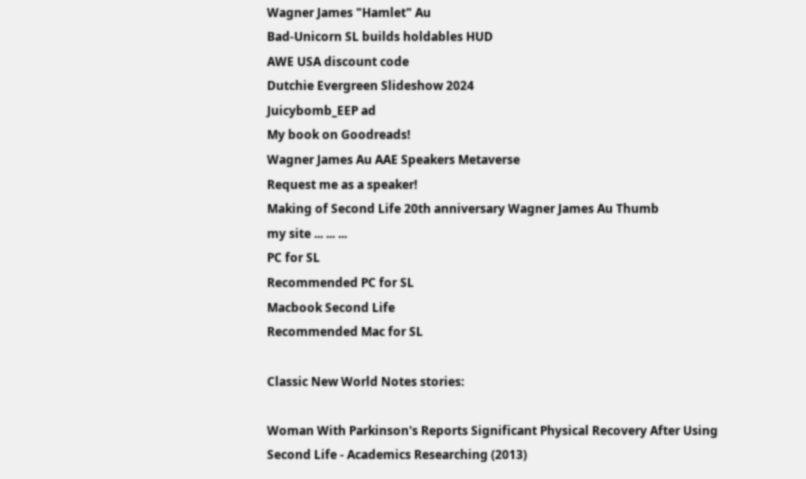Wagner James "Hamlet" Au
Bad-Unicorn SL builds holdables HUD
AWE USA discount code
Dutchie Evergreen Slideshow 2024
Juicybomb_EEP ad
My book on Goodreads!
Wagner James Au AAE Speakers Metaverse
Request me as a speaker!
Making of Second Life 20th anniversary Wagner James Au Thumb
my site ... ... ...
PC for SL
Recommended PC for SL
Macbook Second Life
Recommended Mac for SL

Classic New World Notes stories:

Woman With Parkinson's Reports Significant Physical Recovery After Using Second Life - Academics Researching (2013)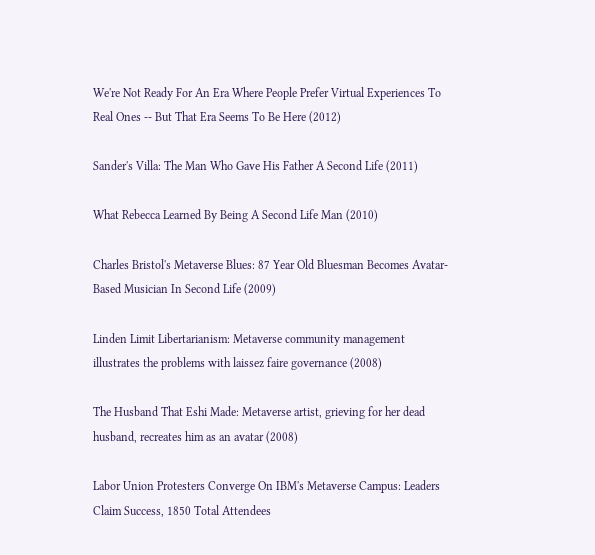We're Not Ready For An Era Where People Prefer Virtual Experiences To Real Ones -- But That Era Seems To Be Here (2012)

Sander's Villa: The Man Who Gave His Father A Second Life (2011)

What Rebecca Learned By Being A Second Life Man (2010)

Charles Bristol's Metaverse Blues: 87 Year Old Bluesman Becomes Avatar-Based Musician In Second Life (2009)

Linden Limit Libertarianism: Metaverse community management illustrates the problems with laissez faire governance (2008)

The Husband That Eshi Made: Metaverse artist, grieving for her dead husband, recreates him as an avatar (2008)

Labor Union Protesters Converge On IBM's Metaverse Campus: Leaders Claim Success, 1850 Total Attendees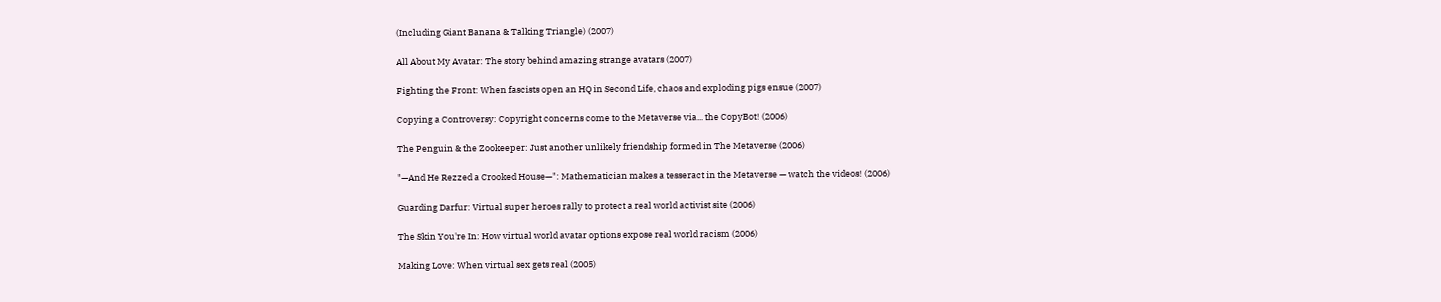(Including Giant Banana & Talking Triangle) (2007)

All About My Avatar: The story behind amazing strange avatars (2007)

Fighting the Front: When fascists open an HQ in Second Life, chaos and exploding pigs ensue (2007)

Copying a Controversy: Copyright concerns come to the Metaverse via... the CopyBot! (2006)

The Penguin & the Zookeeper: Just another unlikely friendship formed in The Metaverse (2006)

"—And He Rezzed a Crooked House—": Mathematician makes a tesseract in the Metaverse — watch the videos! (2006)

Guarding Darfur: Virtual super heroes rally to protect a real world activist site (2006)

The Skin You're In: How virtual world avatar options expose real world racism (2006)

Making Love: When virtual sex gets real (2005)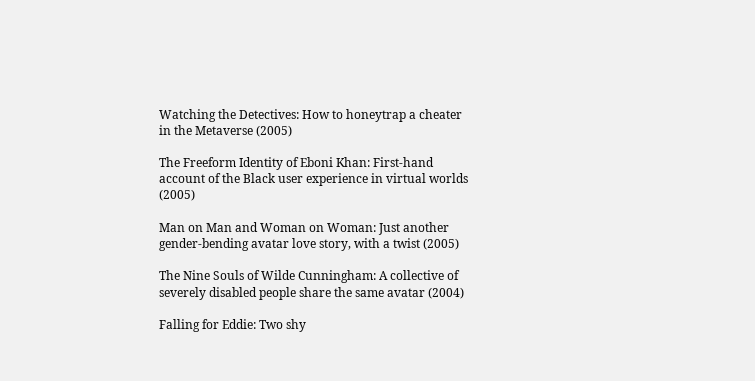Watching the Detectives: How to honeytrap a cheater in the Metaverse (2005)

The Freeform Identity of Eboni Khan: First-hand account of the Black user experience in virtual worlds (2005)

Man on Man and Woman on Woman: Just another gender-bending avatar love story, with a twist (2005)

The Nine Souls of Wilde Cunningham: A collective of severely disabled people share the same avatar (2004)

Falling for Eddie: Two shy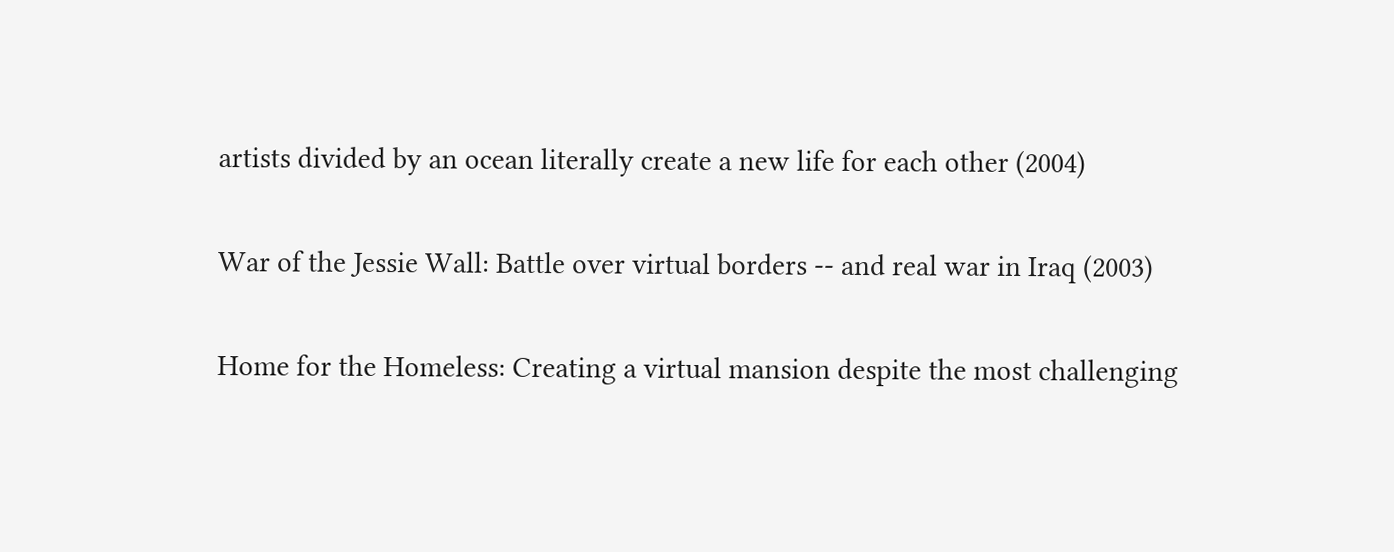artists divided by an ocean literally create a new life for each other (2004)

War of the Jessie Wall: Battle over virtual borders -- and real war in Iraq (2003)

Home for the Homeless: Creating a virtual mansion despite the most challenging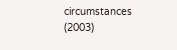circumstances (2003)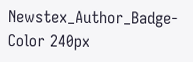Newstex_Author_Badge-Color 240px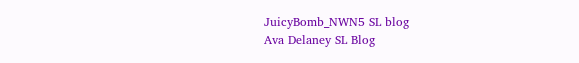JuicyBomb_NWN5 SL blog
Ava Delaney SL Blog